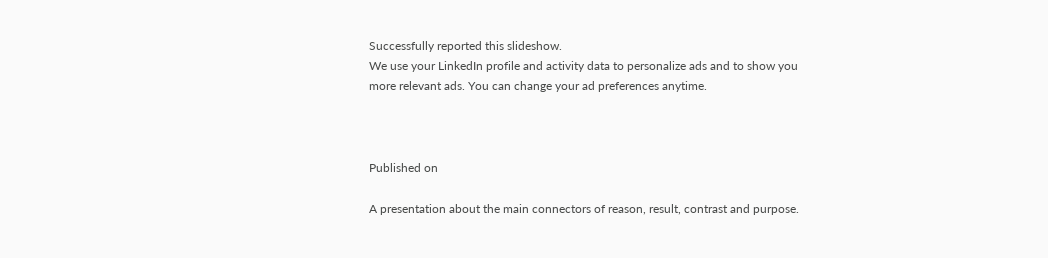Successfully reported this slideshow.
We use your LinkedIn profile and activity data to personalize ads and to show you more relevant ads. You can change your ad preferences anytime.



Published on

A presentation about the main connectors of reason, result, contrast and purpose.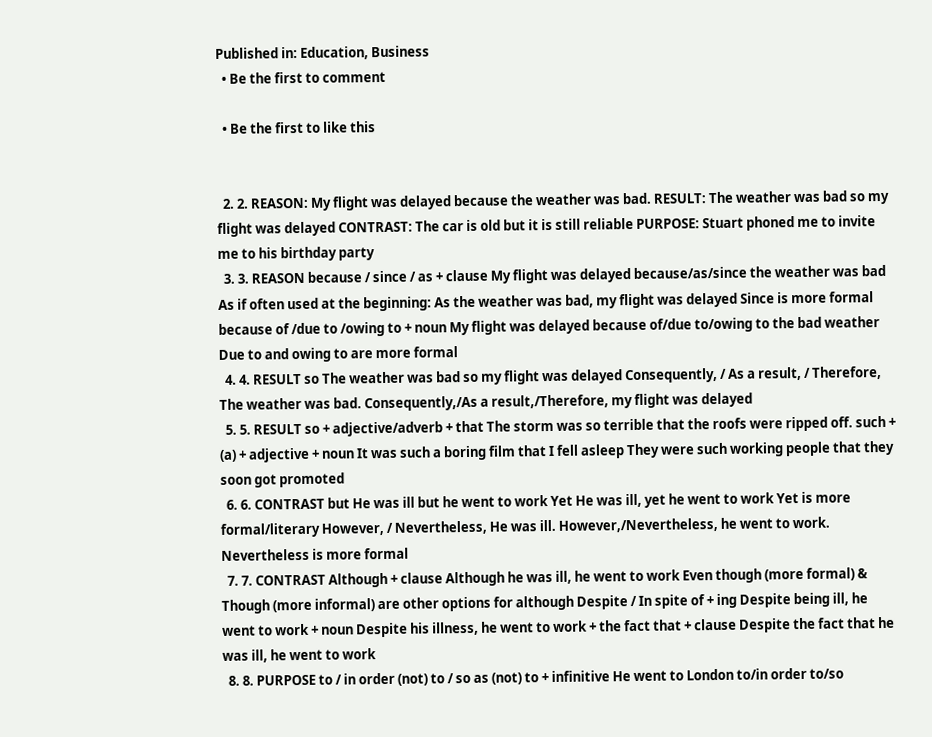Published in: Education, Business
  • Be the first to comment

  • Be the first to like this


  2. 2. REASON: My flight was delayed because the weather was bad. RESULT: The weather was bad so my flight was delayed CONTRAST: The car is old but it is still reliable PURPOSE: Stuart phoned me to invite me to his birthday party
  3. 3. REASON because / since / as + clause My flight was delayed because/as/since the weather was bad As if often used at the beginning: As the weather was bad, my flight was delayed Since is more formal because of /due to /owing to + noun My flight was delayed because of/due to/owing to the bad weather Due to and owing to are more formal
  4. 4. RESULT so The weather was bad so my flight was delayed Consequently, / As a result, / Therefore, The weather was bad. Consequently,/As a result,/Therefore, my flight was delayed
  5. 5. RESULT so + adjective/adverb + that The storm was so terrible that the roofs were ripped off. such + (a) + adjective + noun It was such a boring film that I fell asleep They were such working people that they soon got promoted
  6. 6. CONTRAST but He was ill but he went to work Yet He was ill, yet he went to work Yet is more formal/literary However, / Nevertheless, He was ill. However,/Nevertheless, he went to work. Nevertheless is more formal
  7. 7. CONTRAST Although + clause Although he was ill, he went to work Even though (more formal) & Though (more informal) are other options for although Despite / In spite of + ing Despite being ill, he went to work + noun Despite his illness, he went to work + the fact that + clause Despite the fact that he was ill, he went to work
  8. 8. PURPOSE to / in order (not) to / so as (not) to + infinitive He went to London to/in order to/so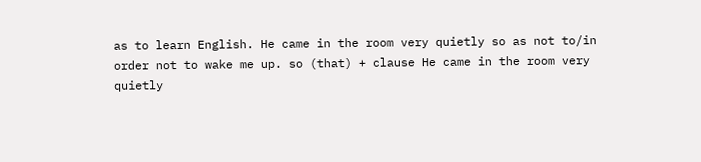as to learn English. He came in the room very quietly so as not to/in order not to wake me up. so (that) + clause He came in the room very quietly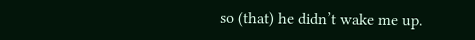so (that) he didn’t wake me up.